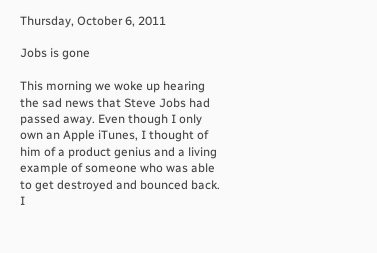Thursday, October 6, 2011

Jobs is gone

This morning we woke up hearing the sad news that Steve Jobs had passed away. Even though I only own an Apple iTunes, I thought of him of a product genius and a living example of someone who was able to get destroyed and bounced back. I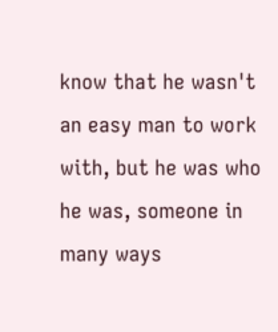know that he wasn't an easy man to work with, but he was who he was, someone in many ways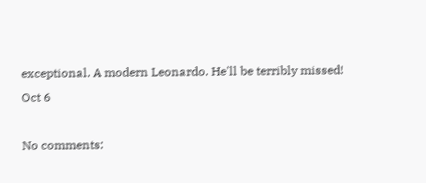exceptional. A modern Leonardo. He'll be terribly missed!
Oct 6

No comments: